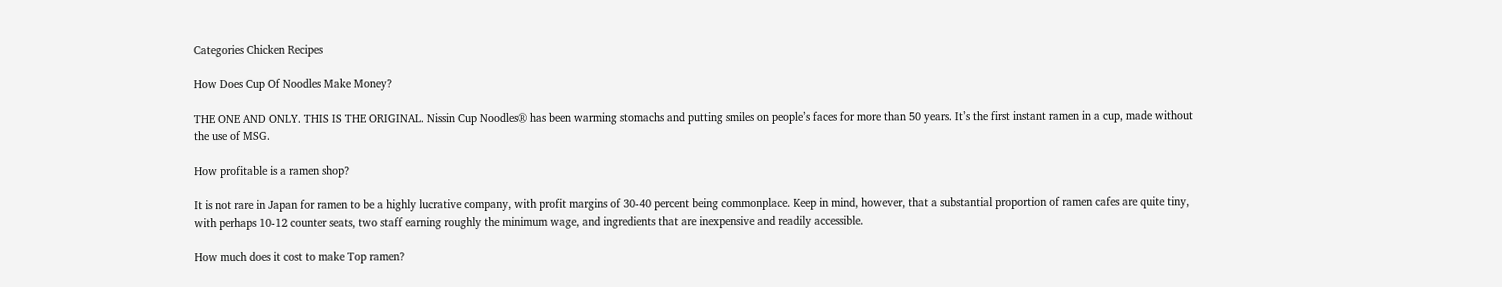Categories Chicken Recipes

How Does Cup Of Noodles Make Money?

THE ONE AND ONLY. THIS IS THE ORIGINAL. Nissin Cup Noodles® has been warming stomachs and putting smiles on people’s faces for more than 50 years. It’s the first instant ramen in a cup, made without the use of MSG.

How profitable is a ramen shop?

It is not rare in Japan for ramen to be a highly lucrative company, with profit margins of 30-40 percent being commonplace. Keep in mind, however, that a substantial proportion of ramen cafes are quite tiny, with perhaps 10-12 counter seats, two staff earning roughly the minimum wage, and ingredients that are inexpensive and readily accessible.

How much does it cost to make Top ramen?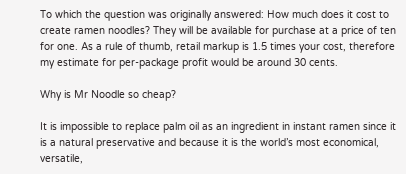To which the question was originally answered: How much does it cost to create ramen noodles? They will be available for purchase at a price of ten for one. As a rule of thumb, retail markup is 1.5 times your cost, therefore my estimate for per-package profit would be around 30 cents.

Why is Mr Noodle so cheap?

It is impossible to replace palm oil as an ingredient in instant ramen since it is a natural preservative and because it is the world’s most economical, versatile,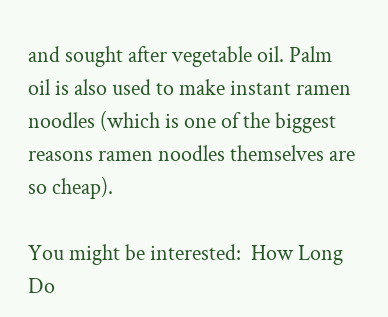and sought after vegetable oil. Palm oil is also used to make instant ramen noodles (which is one of the biggest reasons ramen noodles themselves are so cheap).

You might be interested:  How Long Do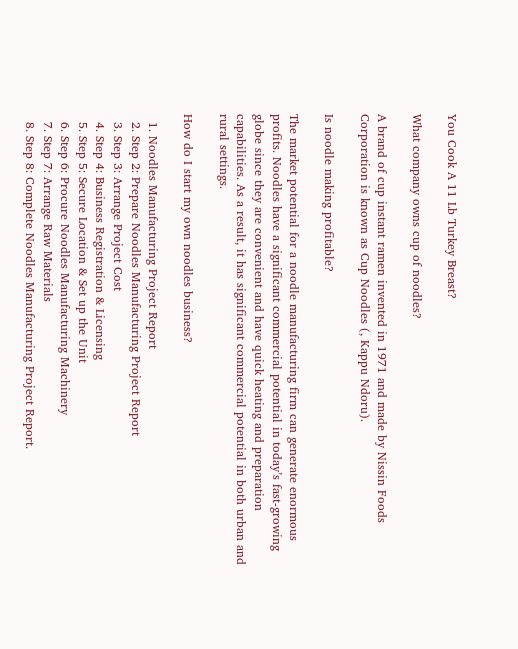You Cook A 11 Lb Turkey Breast?

What company owns cup of noodles?

A brand of cup instant ramen invented in 1971 and made by Nissin Foods Corporation is known as Cup Noodles (, Kappu Ndoru).

Is noodle making profitable?

The market potential for a noodle manufacturing firm can generate enormous profits. Noodles have a significant commercial potential in today’s fast-growing globe since they are convenient and have quick heating and preparation capabilities. As a result, it has significant commercial potential in both urban and rural settings.

How do I start my own noodles business?

  1. Noodles Manufacturing Project Report
  2. Step 2: Prepare Noodles Manufacturing Project Report
  3. Step 3: Arrange Project Cost
  4. Step 4: Business Registration & Licensing
  5. Step 5: Secure Location & Set up the Unit
  6. Step 6: Procure Noodles Manufacturing Machinery
  7. Step 7: Arrange Raw Materials
  8. Step 8: Complete Noodles Manufacturing Project Report.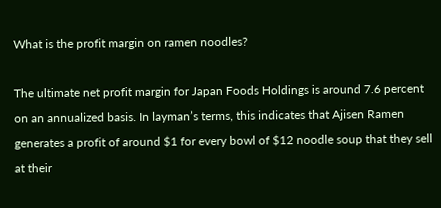What is the profit margin on ramen noodles?

The ultimate net profit margin for Japan Foods Holdings is around 7.6 percent on an annualized basis. In layman’s terms, this indicates that Ajisen Ramen generates a profit of around $1 for every bowl of $12 noodle soup that they sell at their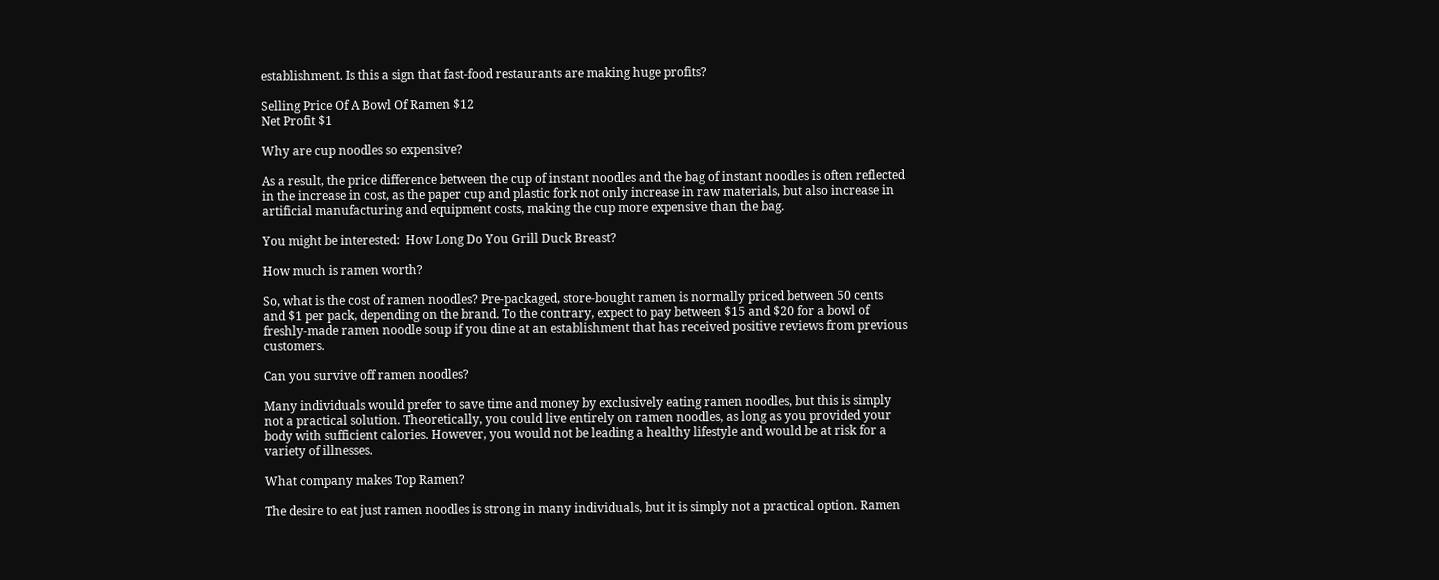establishment. Is this a sign that fast-food restaurants are making huge profits?

Selling Price Of A Bowl Of Ramen $12
Net Profit $1

Why are cup noodles so expensive?

As a result, the price difference between the cup of instant noodles and the bag of instant noodles is often reflected in the increase in cost, as the paper cup and plastic fork not only increase in raw materials, but also increase in artificial manufacturing and equipment costs, making the cup more expensive than the bag.

You might be interested:  How Long Do You Grill Duck Breast?

How much is ramen worth?

So, what is the cost of ramen noodles? Pre-packaged, store-bought ramen is normally priced between 50 cents and $1 per pack, depending on the brand. To the contrary, expect to pay between $15 and $20 for a bowl of freshly-made ramen noodle soup if you dine at an establishment that has received positive reviews from previous customers.

Can you survive off ramen noodles?

Many individuals would prefer to save time and money by exclusively eating ramen noodles, but this is simply not a practical solution. Theoretically, you could live entirely on ramen noodles, as long as you provided your body with sufficient calories. However, you would not be leading a healthy lifestyle and would be at risk for a variety of illnesses.

What company makes Top Ramen?

The desire to eat just ramen noodles is strong in many individuals, but it is simply not a practical option. Ramen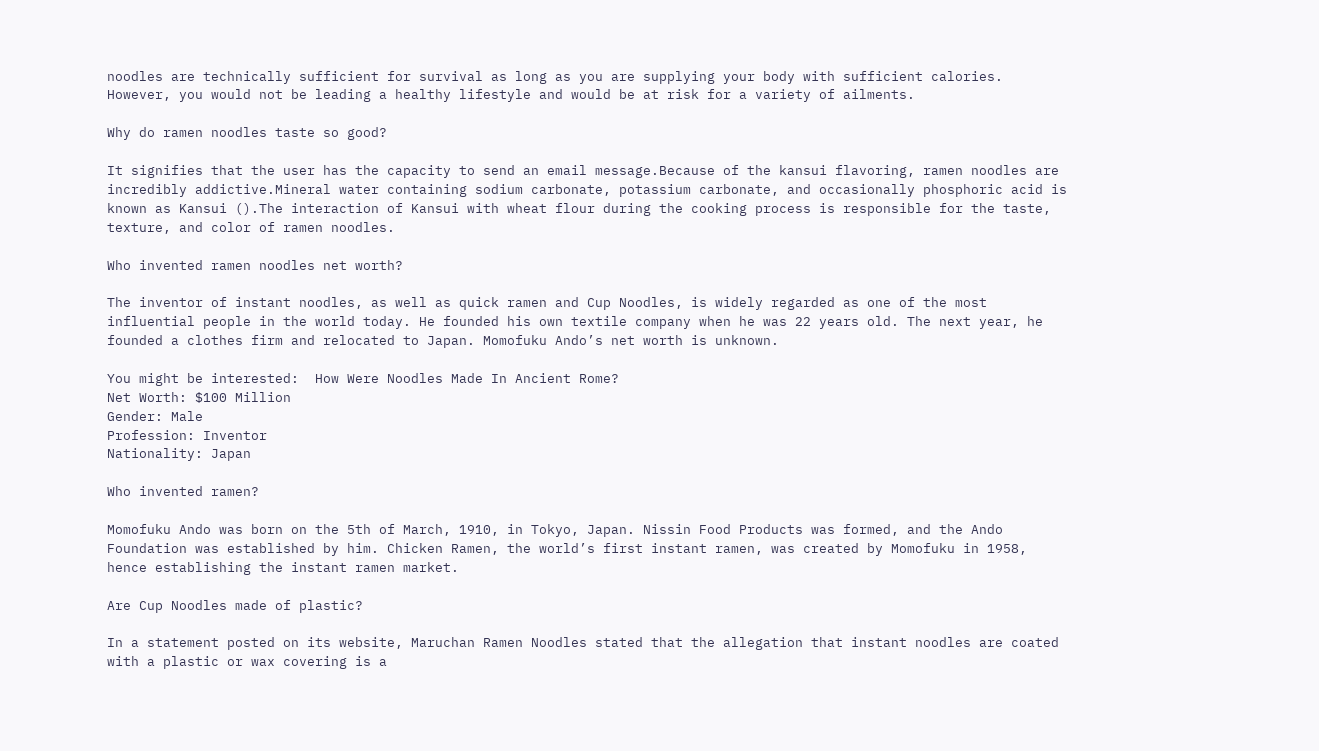noodles are technically sufficient for survival as long as you are supplying your body with sufficient calories. However, you would not be leading a healthy lifestyle and would be at risk for a variety of ailments.

Why do ramen noodles taste so good?

It signifies that the user has the capacity to send an email message.Because of the kansui flavoring, ramen noodles are incredibly addictive.Mineral water containing sodium carbonate, potassium carbonate, and occasionally phosphoric acid is known as Kansui ().The interaction of Kansui with wheat flour during the cooking process is responsible for the taste, texture, and color of ramen noodles.

Who invented ramen noodles net worth?

The inventor of instant noodles, as well as quick ramen and Cup Noodles, is widely regarded as one of the most influential people in the world today. He founded his own textile company when he was 22 years old. The next year, he founded a clothes firm and relocated to Japan. Momofuku Ando’s net worth is unknown.

You might be interested:  How Were Noodles Made In Ancient Rome?
Net Worth: $100 Million
Gender: Male
Profession: Inventor
Nationality: Japan

Who invented ramen?

Momofuku Ando was born on the 5th of March, 1910, in Tokyo, Japan. Nissin Food Products was formed, and the Ando Foundation was established by him. Chicken Ramen, the world’s first instant ramen, was created by Momofuku in 1958, hence establishing the instant ramen market.

Are Cup Noodles made of plastic?

In a statement posted on its website, Maruchan Ramen Noodles stated that the allegation that instant noodles are coated with a plastic or wax covering is a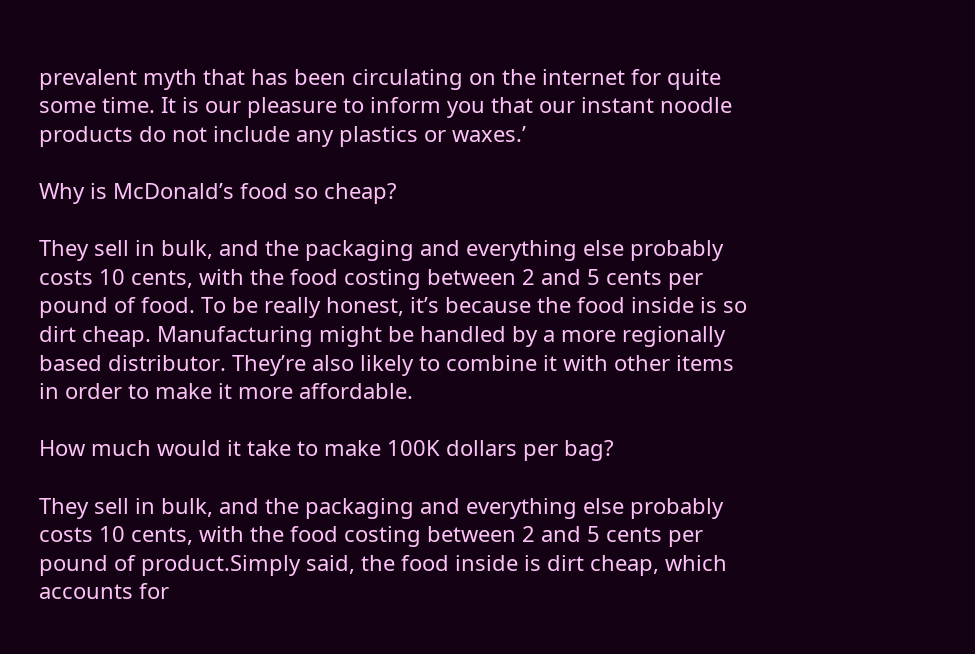prevalent myth that has been circulating on the internet for quite some time. It is our pleasure to inform you that our instant noodle products do not include any plastics or waxes.’

Why is McDonald’s food so cheap?

They sell in bulk, and the packaging and everything else probably costs 10 cents, with the food costing between 2 and 5 cents per pound of food. To be really honest, it’s because the food inside is so dirt cheap. Manufacturing might be handled by a more regionally based distributor. They’re also likely to combine it with other items in order to make it more affordable.

How much would it take to make 100K dollars per bag?

They sell in bulk, and the packaging and everything else probably costs 10 cents, with the food costing between 2 and 5 cents per pound of product.Simply said, the food inside is dirt cheap, which accounts for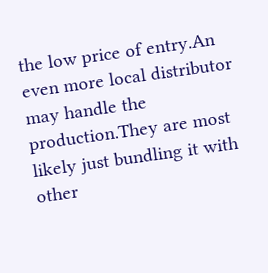the low price of entry.An even more local distributor may handle the production.They are most likely just bundling it with other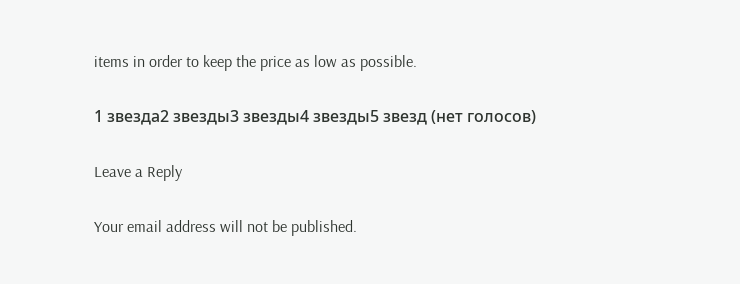items in order to keep the price as low as possible.

1 звезда2 звезды3 звезды4 звезды5 звезд (нет голосов)

Leave a Reply

Your email address will not be published.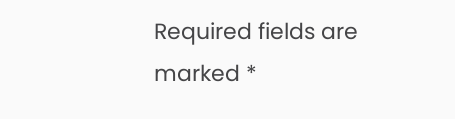Required fields are marked *